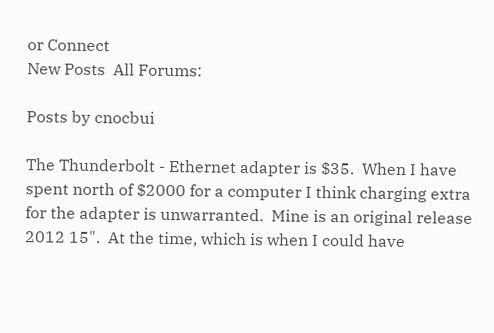or Connect
New Posts  All Forums:

Posts by cnocbui

The Thunderbolt - Ethernet adapter is $35.  When I have spent north of $2000 for a computer I think charging extra for the adapter is unwarranted.  Mine is an original release 2012 15".  At the time, which is when I could have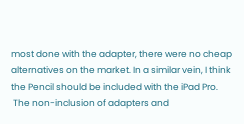most done with the adapter, there were no cheap alternatives on the market. In a similar vein, I think the Pencil should be included with the iPad Pro.
 The non-inclusion of adapters and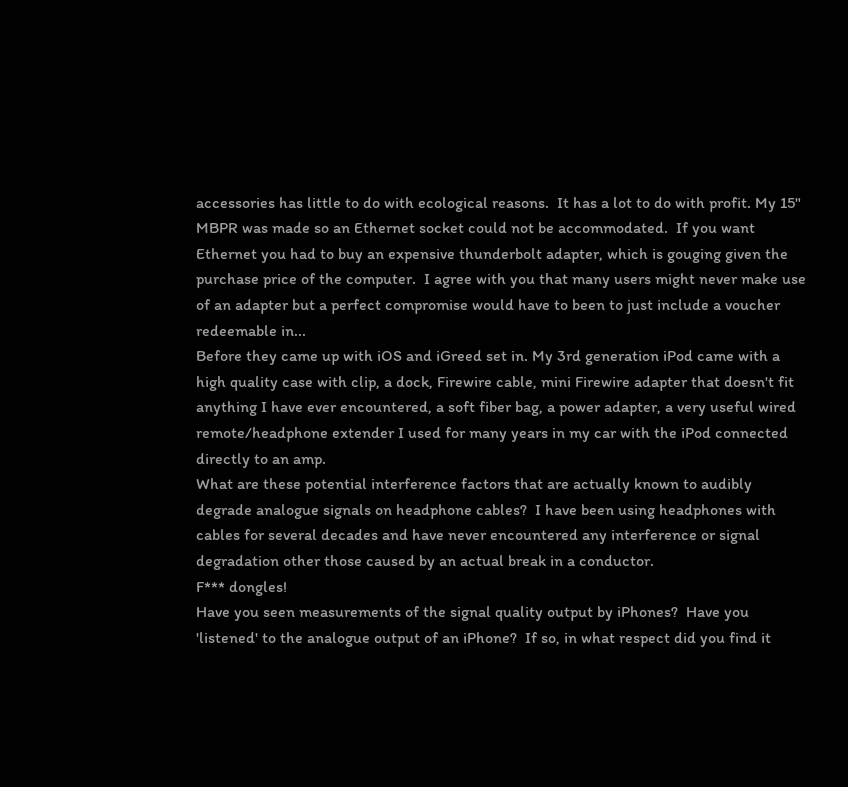accessories has little to do with ecological reasons.  It has a lot to do with profit. My 15" MBPR was made so an Ethernet socket could not be accommodated.  If you want Ethernet you had to buy an expensive thunderbolt adapter, which is gouging given the purchase price of the computer.  I agree with you that many users might never make use of an adapter but a perfect compromise would have to been to just include a voucher redeemable in...
Before they came up with iOS and iGreed set in. My 3rd generation iPod came with a high quality case with clip, a dock, Firewire cable, mini Firewire adapter that doesn't fit anything I have ever encountered, a soft fiber bag, a power adapter, a very useful wired remote/headphone extender I used for many years in my car with the iPod connected directly to an amp.
What are these potential interference factors that are actually known to audibly degrade analogue signals on headphone cables?  I have been using headphones with cables for several decades and have never encountered any interference or signal degradation other those caused by an actual break in a conductor.
F*** dongles!
Have you seen measurements of the signal quality output by iPhones?  Have you 'listened' to the analogue output of an iPhone?  If so, in what respect did you find it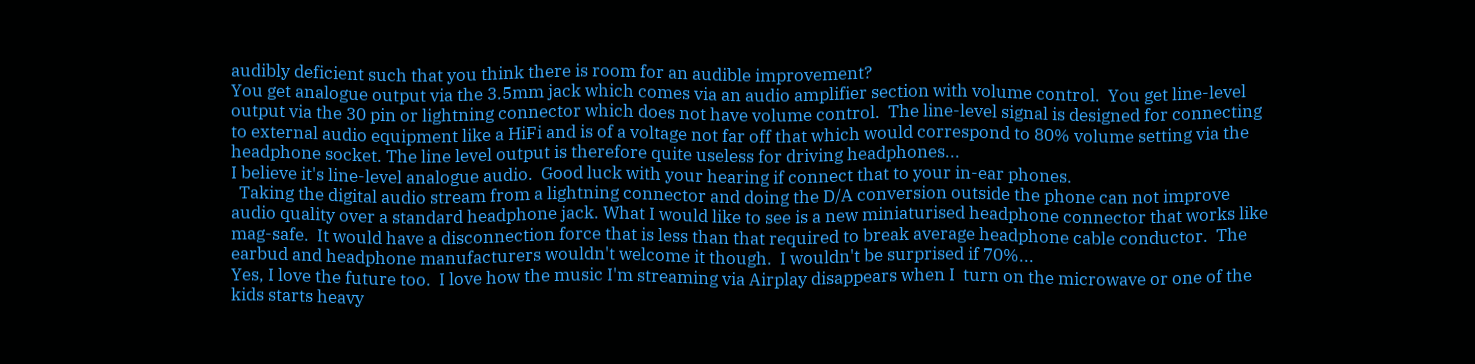audibly deficient such that you think there is room for an audible improvement?
You get analogue output via the 3.5mm jack which comes via an audio amplifier section with volume control.  You get line-level output via the 30 pin or lightning connector which does not have volume control.  The line-level signal is designed for connecting to external audio equipment like a HiFi and is of a voltage not far off that which would correspond to 80% volume setting via the headphone socket. The line level output is therefore quite useless for driving headphones...
I believe it's line-level analogue audio.  Good luck with your hearing if connect that to your in-ear phones.
  Taking the digital audio stream from a lightning connector and doing the D/A conversion outside the phone can not improve audio quality over a standard headphone jack. What I would like to see is a new miniaturised headphone connector that works like mag-safe.  It would have a disconnection force that is less than that required to break average headphone cable conductor.  The earbud and headphone manufacturers wouldn't welcome it though.  I wouldn't be surprised if 70%...
Yes, I love the future too.  I love how the music I'm streaming via Airplay disappears when I  turn on the microwave or one of the kids starts heavy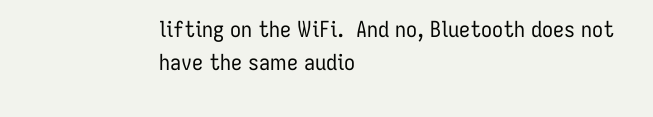lifting on the WiFi.  And no, Bluetooth does not have the same audio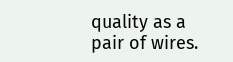quality as a pair of wires.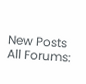New Posts  All Forums: